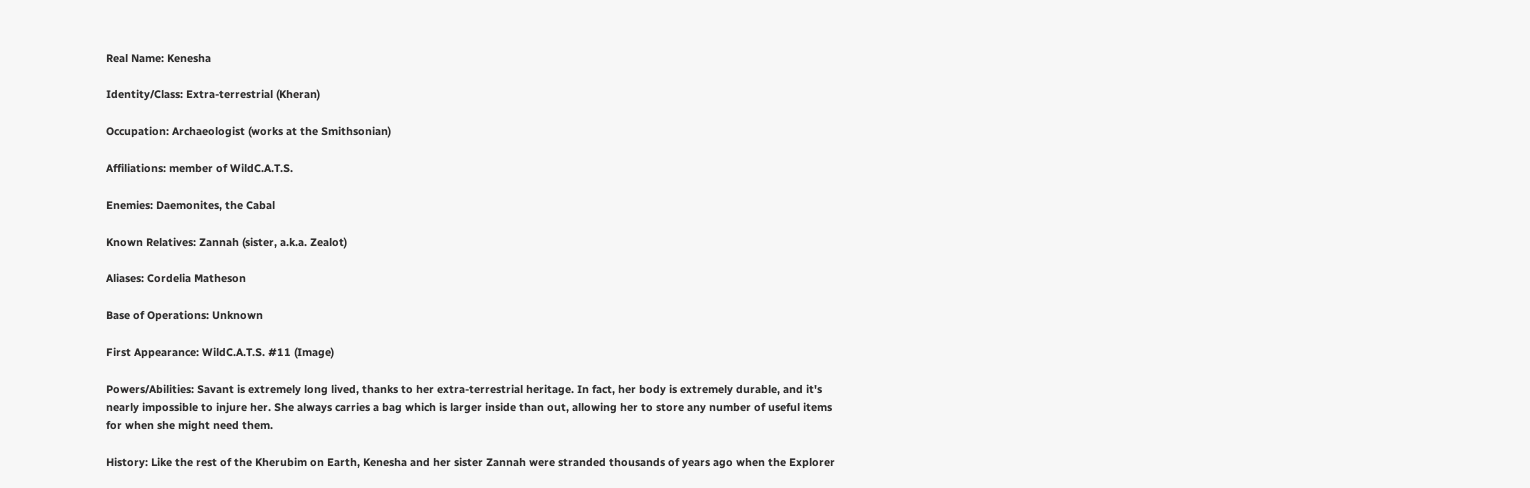Real Name: Kenesha

Identity/Class: Extra-terrestrial (Kheran)

Occupation: Archaeologist (works at the Smithsonian)

Affiliations: member of WildC.A.T.S.

Enemies: Daemonites, the Cabal

Known Relatives: Zannah (sister, a.k.a. Zealot)

Aliases: Cordelia Matheson

Base of Operations: Unknown

First Appearance: WildC.A.T.S. #11 (Image)

Powers/Abilities: Savant is extremely long lived, thanks to her extra-terrestrial heritage. In fact, her body is extremely durable, and it's nearly impossible to injure her. She always carries a bag which is larger inside than out, allowing her to store any number of useful items for when she might need them.

History: Like the rest of the Kherubim on Earth, Kenesha and her sister Zannah were stranded thousands of years ago when the Explorer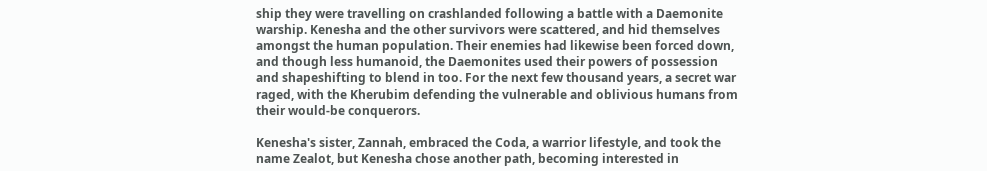ship they were travelling on crashlanded following a battle with a Daemonite warship. Kenesha and the other survivors were scattered, and hid themselves amongst the human population. Their enemies had likewise been forced down, and though less humanoid, the Daemonites used their powers of possession and shapeshifting to blend in too. For the next few thousand years, a secret war raged, with the Kherubim defending the vulnerable and oblivious humans from their would-be conquerors.

Kenesha's sister, Zannah, embraced the Coda, a warrior lifestyle, and took the name Zealot, but Kenesha chose another path, becoming interested in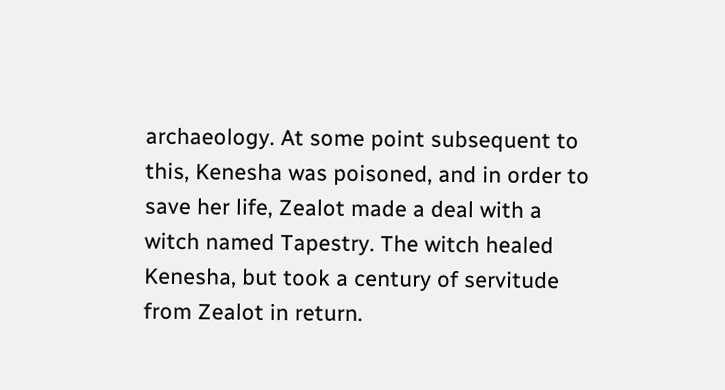archaeology. At some point subsequent to this, Kenesha was poisoned, and in order to save her life, Zealot made a deal with a witch named Tapestry. The witch healed Kenesha, but took a century of servitude from Zealot in return.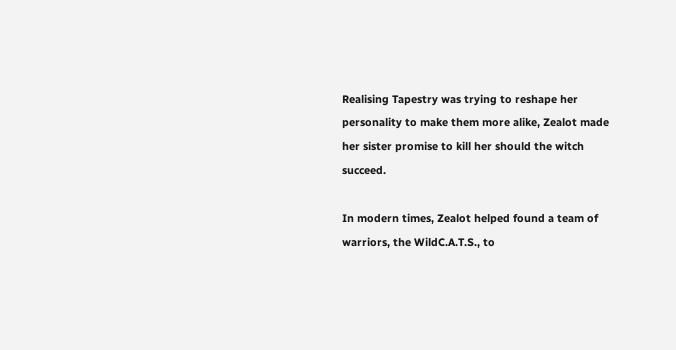Realising Tapestry was trying to reshape her personality to make them more alike, Zealot made her sister promise to kill her should the witch succeed.

In modern times, Zealot helped found a team of warriors, the WildC.A.T.S., to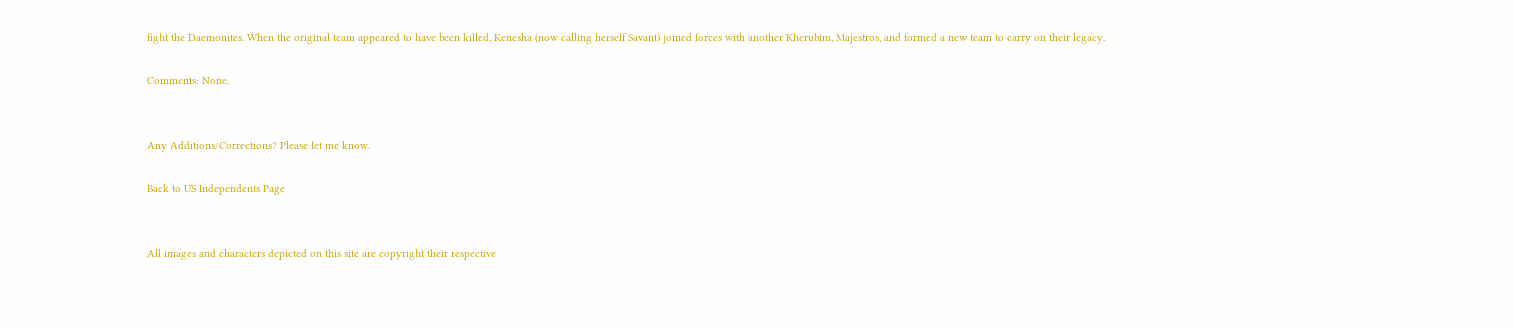fight the Daemonites. When the original team appeared to have been killed, Kenesha (now calling herself Savant) joined forces with another Kherubim, Majestros, and formed a new team to carry on their legacy.

Comments: None.


Any Additions/Corrections? Please let me know.

Back to US Independents Page


All images and characters depicted on this site are copyright their respective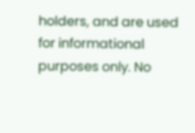holders, and are used for informational purposes only. No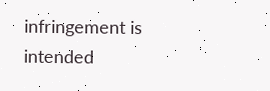infringement is intended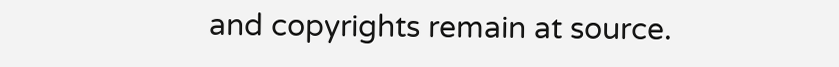and copyrights remain at source.